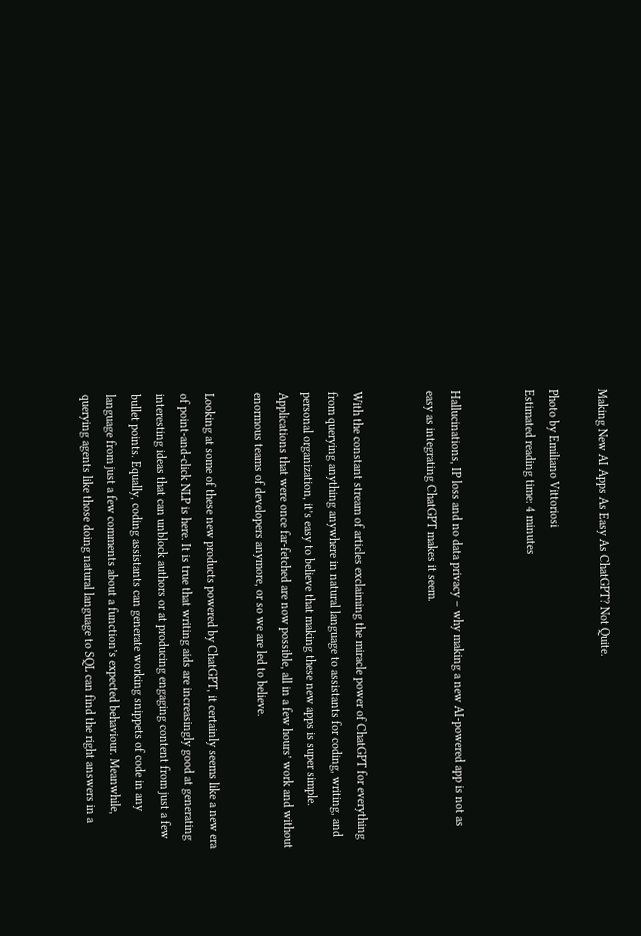Making New AI Apps As Easy As ChatGPT? Not Quite.

Photo by Emiliano Vittoriosi
Estimated reading time: 4 minutes


Hallucinations, IP loss and no data privacy – why making a new AI-powered app is not as easy as integrating ChatGPT makes it seem.


With the constant stream of articles exclaiming the miracle power of ChatGPT for everything from querying anything anywhere in natural language to assistants for coding, writing, and personal organization, it’s easy to believe that making these new apps is super simple. Applications that were once far-fetched are now possible, all in a few hours’ work and without enormous teams of developers anymore, or so we are led to believe.

Looking at some of these new products powered by ChatGPT, it certainly seems like a new era of point-and-click NLP is here. It is true that writing aids are increasingly good at generating interesting ideas that can unblock authors or at producing engaging content from just a few bullet points. Equally, coding assistants can generate working snippets of code in any language from just a few comments about a function’s expected behaviour. Meanwhile, querying agents like those doing natural language to SQL can find the right answers in a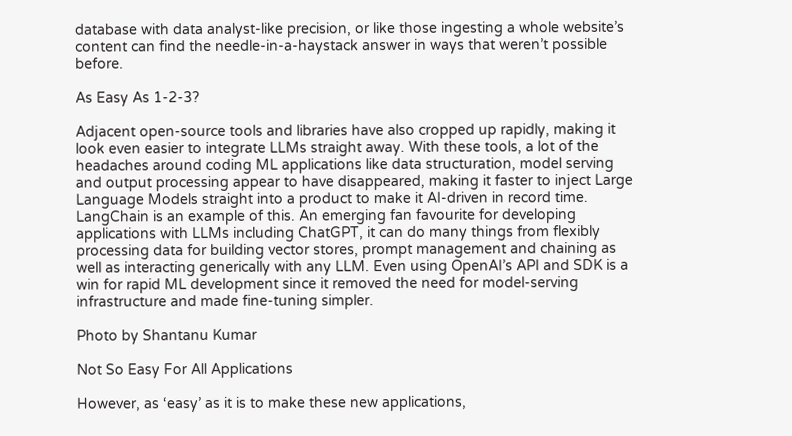database with data analyst-like precision, or like those ingesting a whole website’s content can find the needle-in-a-haystack answer in ways that weren’t possible before.

As Easy As 1-2-3?

Adjacent open-source tools and libraries have also cropped up rapidly, making it look even easier to integrate LLMs straight away. With these tools, a lot of the headaches around coding ML applications like data structuration, model serving and output processing appear to have disappeared, making it faster to inject Large Language Models straight into a product to make it AI-driven in record time. LangChain is an example of this. An emerging fan favourite for developing applications with LLMs including ChatGPT, it can do many things from flexibly processing data for building vector stores, prompt management and chaining as well as interacting generically with any LLM. Even using OpenAI’s API and SDK is a win for rapid ML development since it removed the need for model-serving infrastructure and made fine-tuning simpler.

Photo by Shantanu Kumar

Not So Easy For All Applications

However, as ‘easy’ as it is to make these new applications,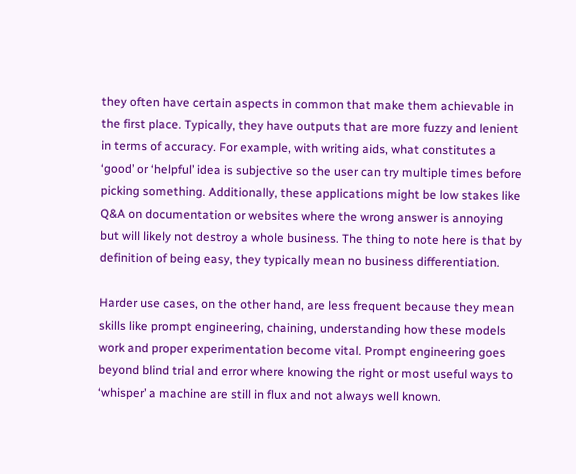they often have certain aspects in common that make them achievable in the first place. Typically, they have outputs that are more fuzzy and lenient in terms of accuracy. For example, with writing aids, what constitutes a ‘good’ or ‘helpful’ idea is subjective so the user can try multiple times before picking something. Additionally, these applications might be low stakes like Q&A on documentation or websites where the wrong answer is annoying but will likely not destroy a whole business. The thing to note here is that by definition of being easy, they typically mean no business differentiation.

Harder use cases, on the other hand, are less frequent because they mean skills like prompt engineering, chaining, understanding how these models work and proper experimentation become vital. Prompt engineering goes beyond blind trial and error where knowing the right or most useful ways to ‘whisper’ a machine are still in flux and not always well known.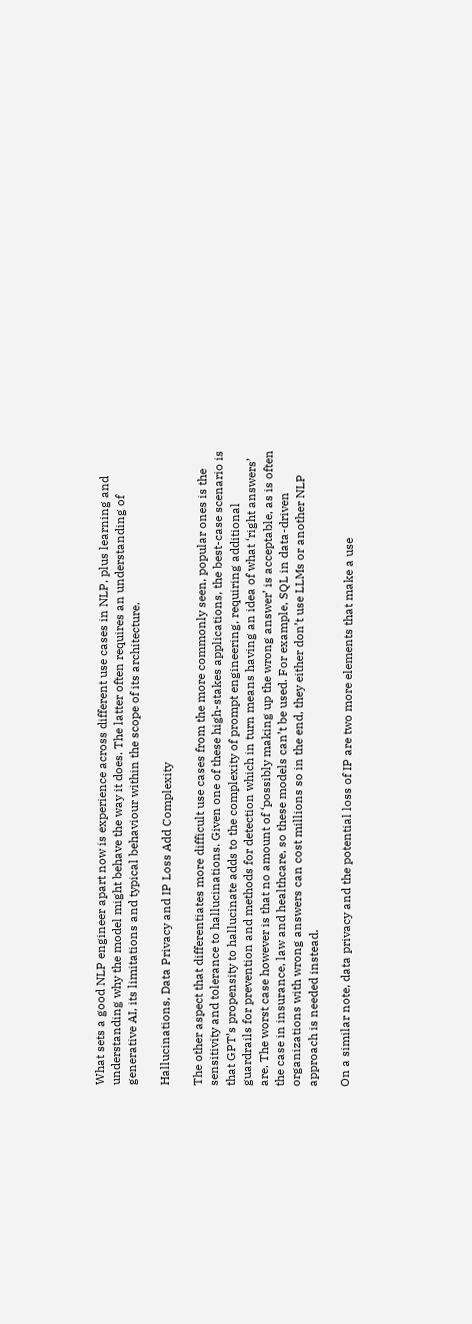What sets a good NLP engineer apart now is experience across different use cases in NLP, plus learning and understanding why the model might behave the way it does. The latter often requires an understanding of generative AI, its limitations and typical behaviour within the scope of its architecture.

Hallucinations, Data Privacy and IP Loss Add Complexity

The other aspect that differentiates more difficult use cases from the more commonly seen, popular ones is the sensitivity and tolerance to hallucinations. Given one of these high-stakes applications, the best-case scenario is that GPT’s propensity to hallucinate adds to the complexity of prompt engineering, requiring additional guardrails for prevention and methods for detection which in turn means having an idea of what ‘right answers’ are. The worst case however is that no amount of ‘possibly making up the wrong answer’ is acceptable, as is often the case in insurance, law and healthcare, so these models can’t be used. For example, SQL in data-driven organizations with wrong answers can cost millions so in the end, they either don’t use LLMs or another NLP approach is needed instead.

On a similar note, data privacy and the potential loss of IP are two more elements that make a use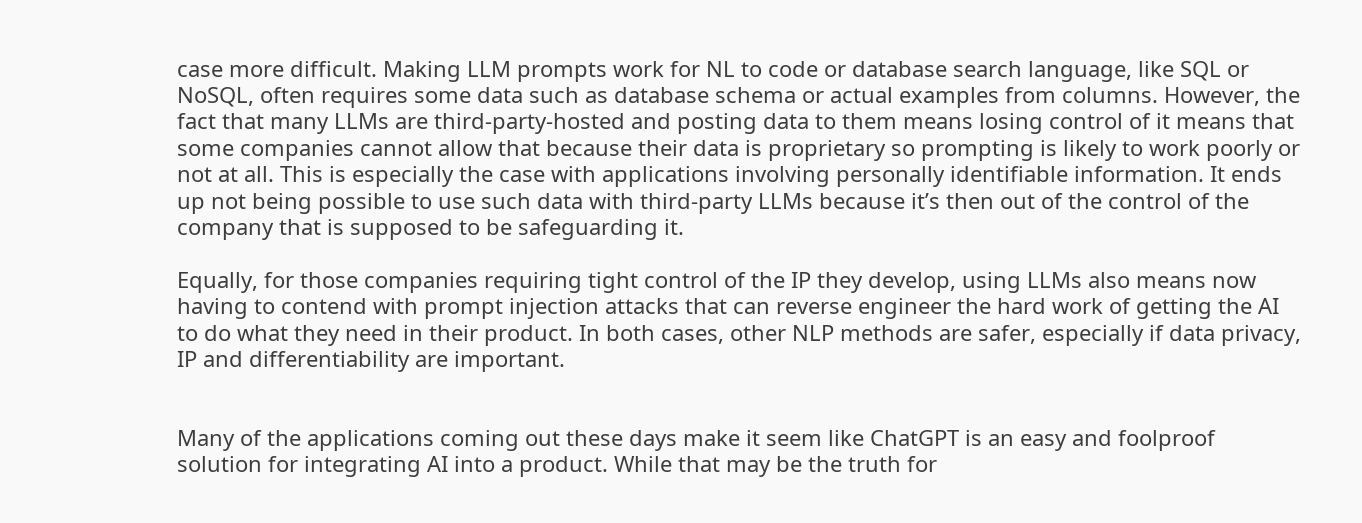case more difficult. Making LLM prompts work for NL to code or database search language, like SQL or NoSQL, often requires some data such as database schema or actual examples from columns. However, the fact that many LLMs are third-party-hosted and posting data to them means losing control of it means that some companies cannot allow that because their data is proprietary so prompting is likely to work poorly or not at all. This is especially the case with applications involving personally identifiable information. It ends up not being possible to use such data with third-party LLMs because it’s then out of the control of the company that is supposed to be safeguarding it.

Equally, for those companies requiring tight control of the IP they develop, using LLMs also means now having to contend with prompt injection attacks that can reverse engineer the hard work of getting the AI to do what they need in their product. In both cases, other NLP methods are safer, especially if data privacy, IP and differentiability are important.


Many of the applications coming out these days make it seem like ChatGPT is an easy and foolproof solution for integrating AI into a product. While that may be the truth for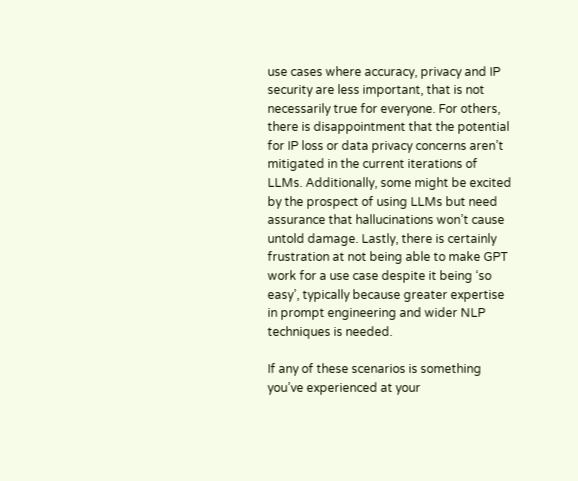use cases where accuracy, privacy and IP security are less important, that is not necessarily true for everyone. For others, there is disappointment that the potential for IP loss or data privacy concerns aren’t mitigated in the current iterations of LLMs. Additionally, some might be excited by the prospect of using LLMs but need assurance that hallucinations won’t cause untold damage. Lastly, there is certainly frustration at not being able to make GPT work for a use case despite it being ‘so easy’, typically because greater expertise in prompt engineering and wider NLP techniques is needed.

If any of these scenarios is something you’ve experienced at your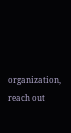organization, reach out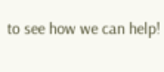to see how we can help!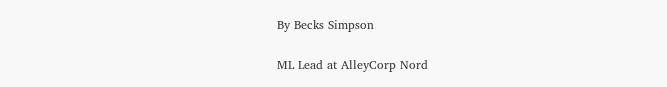By Becks Simpson

ML Lead at AlleyCorp Nord